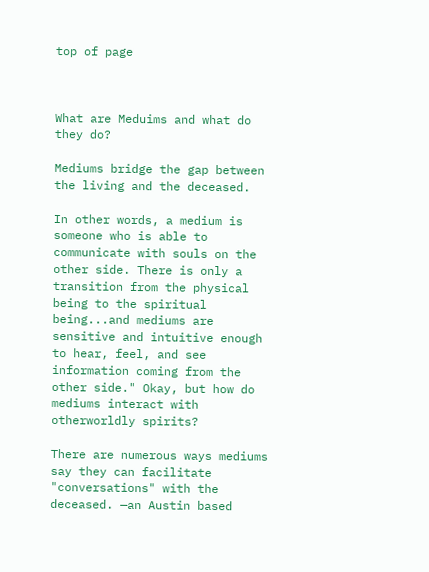top of page



What are Meduims and what do they do?

Mediums bridge the gap between the living and the deceased.

In other words, a medium is someone who is able to communicate with souls on the other side. There is only a transition from the physical being to the spiritual being...and mediums are sensitive and intuitive enough to hear, feel, and see information coming from the other side." Okay, but how do mediums interact with otherworldly spirits?

There are numerous ways mediums say they can facilitate "conversations" with the deceased. —an Austin based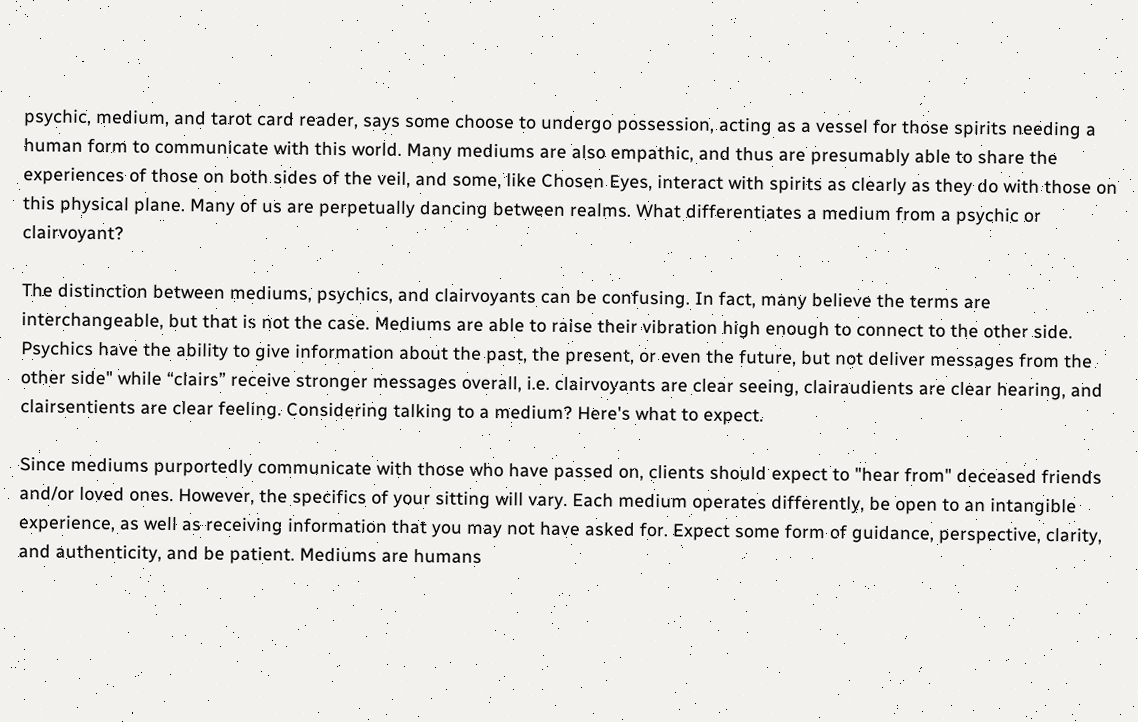psychic, medium, and tarot card reader, says some choose to undergo possession, acting as a vessel for those spirits needing a human form to communicate with this world. Many mediums are also empathic, and thus are presumably able to share the experiences of those on both sides of the veil, and some, like Chosen Eyes, interact with spirits as clearly as they do with those on this physical plane. Many of us are perpetually dancing between realms. What differentiates a medium from a psychic or clairvoyant?

The distinction between mediums, psychics, and clairvoyants can be confusing. In fact, many believe the terms are interchangeable, but that is not the case. Mediums are able to raise their vibration high enough to connect to the other side. Psychics have the ability to give information about the past, the present, or even the future, but not deliver messages from the other side" while “clairs” receive stronger messages overall, i.e. clairvoyants are clear seeing, clairaudients are clear hearing, and clairsentients are clear feeling. Considering talking to a medium? Here's what to expect.

Since mediums purportedly communicate with those who have passed on, clients should expect to "hear from" deceased friends and/or loved ones. However, the specifics of your sitting will vary. Each medium operates differently, be open to an intangible experience, as well as receiving information that you may not have asked for. Expect some form of guidance, perspective, clarity, and authenticity, and be patient. Mediums are humans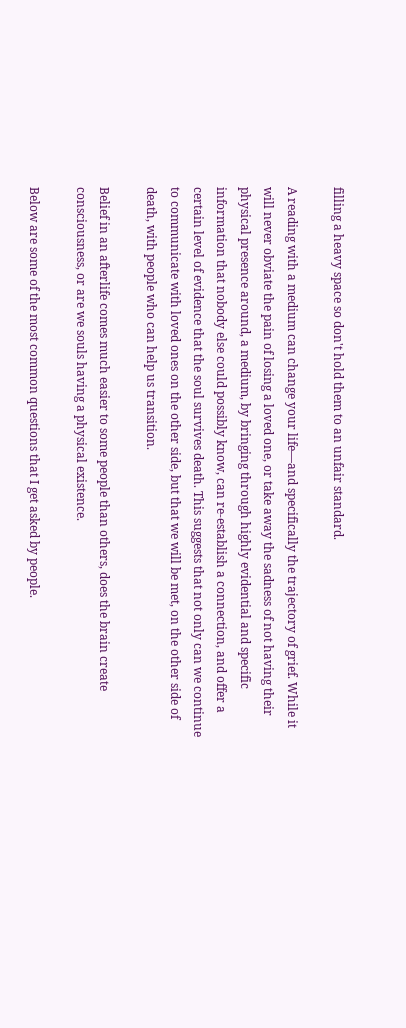filling a heavy space so don't hold them to an unfair standard.

A reading with a medium can change your life—and specifically the trajectory of grief. While it will never obviate the pain of losing a loved one, or take away the sadness of not having their physical presence around, a medium, by bringing through highly evidential and specific information that nobody else could possibly know, can re-establish a connection, and offer a certain level of evidence that the soul survives death. This suggests that not only can we continue to communicate with loved ones on the other side, but that we will be met, on the other side of death, with people who can help us transition.

Belief in an afterlife comes much easier to some people than others, does the brain create consciousness, or are we souls having a physical existence.

Below are some of the most common questions that I get asked by people.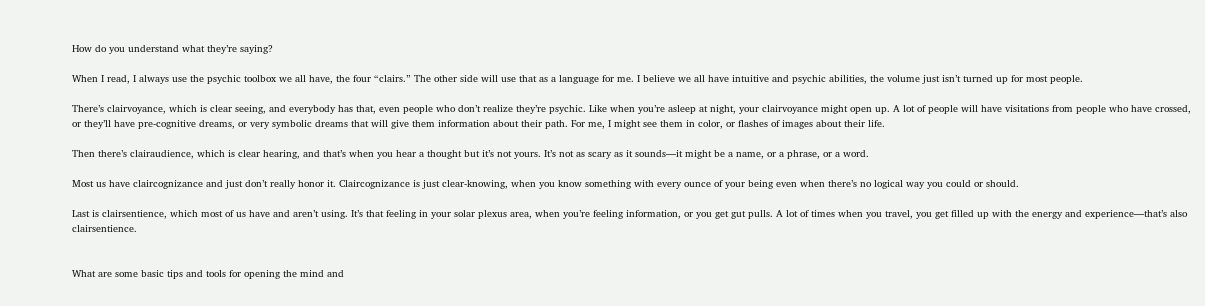How do you understand what they’re saying?

When I read, I always use the psychic toolbox we all have, the four “clairs.” The other side will use that as a language for me. I believe we all have intuitive and psychic abilities, the volume just isn’t turned up for most people.

There’s clairvoyance, which is clear seeing, and everybody has that, even people who don’t realize they’re psychic. Like when you’re asleep at night, your clairvoyance might open up. A lot of people will have visitations from people who have crossed, or they’ll have pre-cognitive dreams, or very symbolic dreams that will give them information about their path. For me, I might see them in color, or flashes of images about their life.

Then there’s clairaudience, which is clear hearing, and that’s when you hear a thought but it’s not yours. It’s not as scary as it sounds—it might be a name, or a phrase, or a word.

Most us have claircognizance and just don’t really honor it. Claircognizance is just clear-knowing, when you know something with every ounce of your being even when there’s no logical way you could or should.

Last is clairsentience, which most of us have and aren’t using. It’s that feeling in your solar plexus area, when you’re feeling information, or you get gut pulls. A lot of times when you travel, you get filled up with the energy and experience—that’s also clairsentience.


What are some basic tips and tools for opening the mind and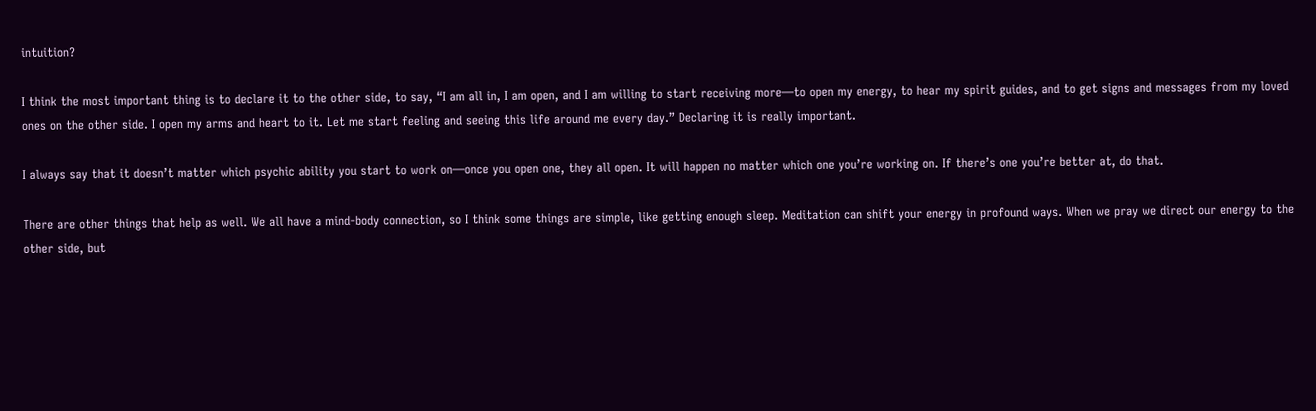intuition?

I think the most important thing is to declare it to the other side, to say, “I am all in, I am open, and I am willing to start receiving more—to open my energy, to hear my spirit guides, and to get signs and messages from my loved ones on the other side. I open my arms and heart to it. Let me start feeling and seeing this life around me every day.” Declaring it is really important.

I always say that it doesn’t matter which psychic ability you start to work on—once you open one, they all open. It will happen no matter which one you’re working on. If there’s one you’re better at, do that.

There are other things that help as well. We all have a mind-body connection, so I think some things are simple, like getting enough sleep. Meditation can shift your energy in profound ways. When we pray we direct our energy to the other side, but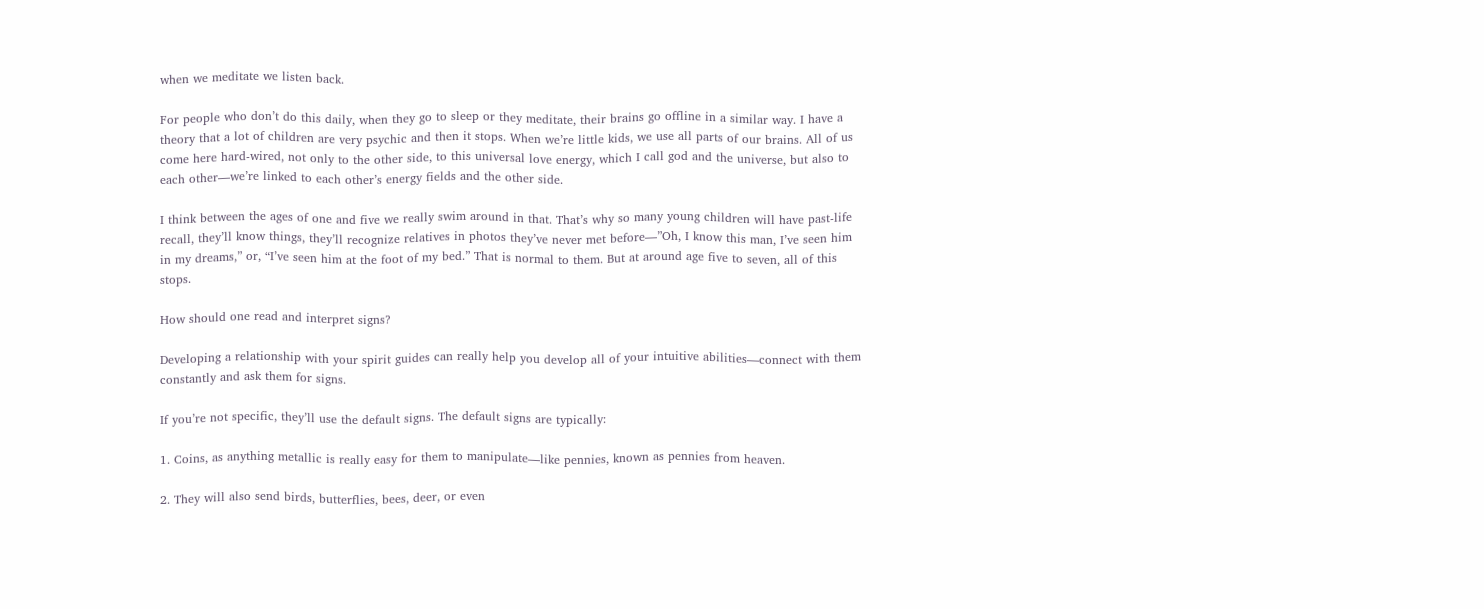when we meditate we listen back.

For people who don’t do this daily, when they go to sleep or they meditate, their brains go offline in a similar way. I have a theory that a lot of children are very psychic and then it stops. When we’re little kids, we use all parts of our brains. All of us come here hard-wired, not only to the other side, to this universal love energy, which I call god and the universe, but also to each other—we’re linked to each other’s energy fields and the other side.

I think between the ages of one and five we really swim around in that. That’s why so many young children will have past-life recall, they’ll know things, they’ll recognize relatives in photos they’ve never met before—”Oh, I know this man, I’ve seen him in my dreams,” or, “I’ve seen him at the foot of my bed.” That is normal to them. But at around age five to seven, all of this stops.

How should one read and interpret signs?

Developing a relationship with your spirit guides can really help you develop all of your intuitive abilities—connect with them constantly and ask them for signs.

If you’re not specific, they’ll use the default signs. The default signs are typically:

1. Coins, as anything metallic is really easy for them to manipulate—like pennies, known as pennies from heaven.

2. They will also send birds, butterflies, bees, deer, or even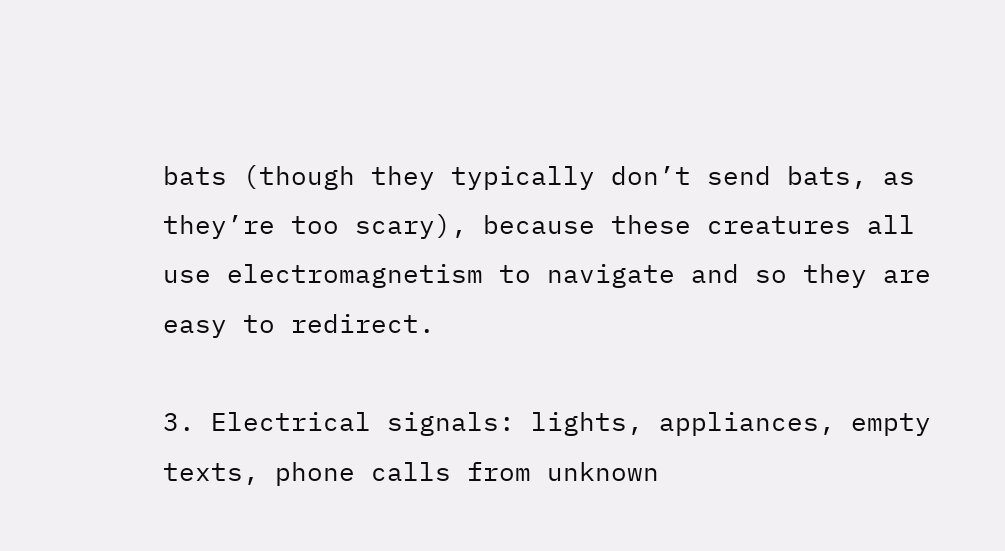bats (though they typically don’t send bats, as they’re too scary), because these creatures all use electromagnetism to navigate and so they are easy to redirect.

3. Electrical signals: lights, appliances, empty texts, phone calls from unknown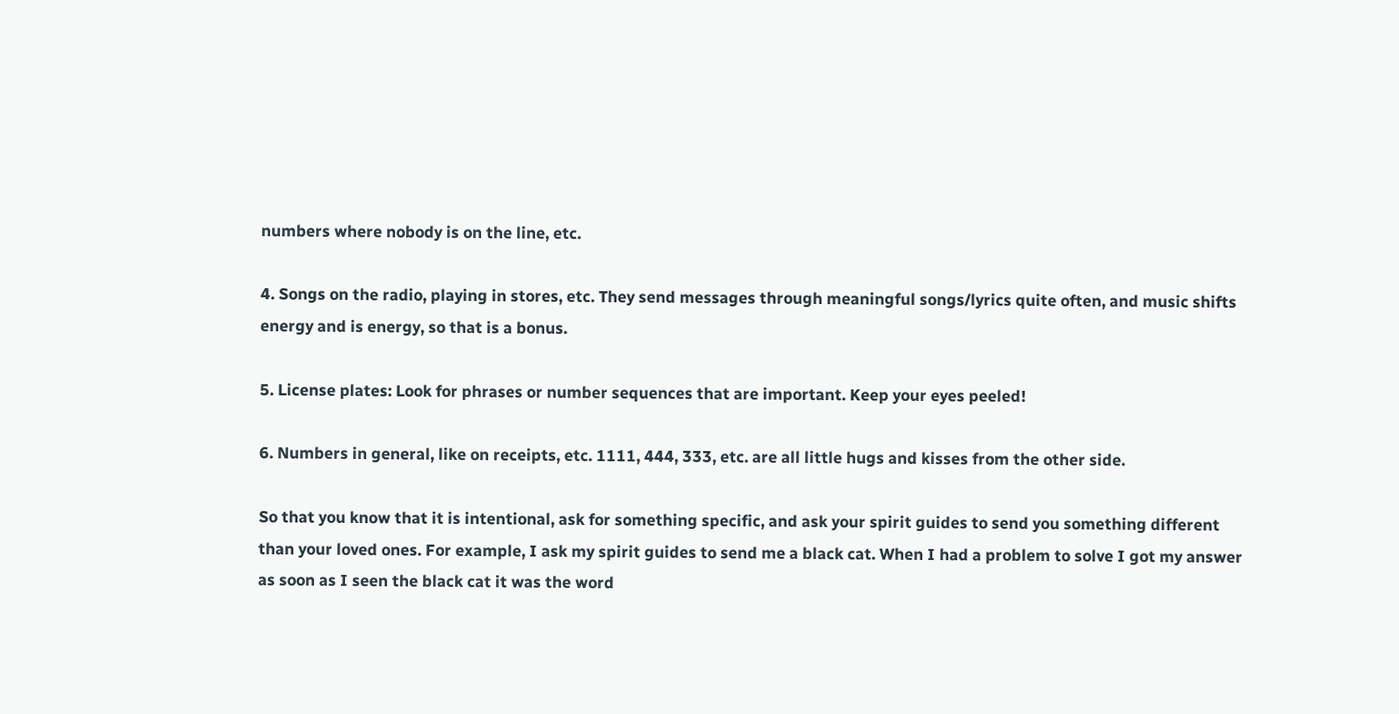numbers where nobody is on the line, etc.

4. Songs on the radio, playing in stores, etc. They send messages through meaningful songs/lyrics quite often, and music shifts energy and is energy, so that is a bonus.

5. License plates: Look for phrases or number sequences that are important. Keep your eyes peeled!

6. Numbers in general, like on receipts, etc. 1111, 444, 333, etc. are all little hugs and kisses from the other side.

So that you know that it is intentional, ask for something specific, and ask your spirit guides to send you something different than your loved ones. For example, I ask my spirit guides to send me a black cat. When I had a problem to solve I got my answer as soon as I seen the black cat it was the word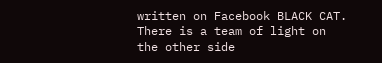written on Facebook BLACK CAT. There is a team of light on the other side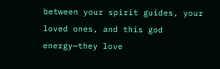between your spirit guides, your loved ones, and this god energy—they love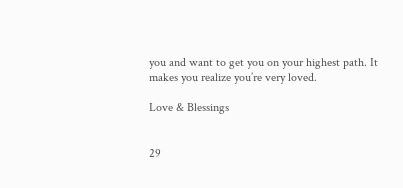you and want to get you on your highest path. It makes you realize you’re very loved.

Love & Blessings


29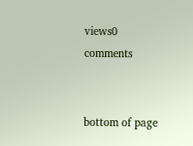views0 comments


bottom of page